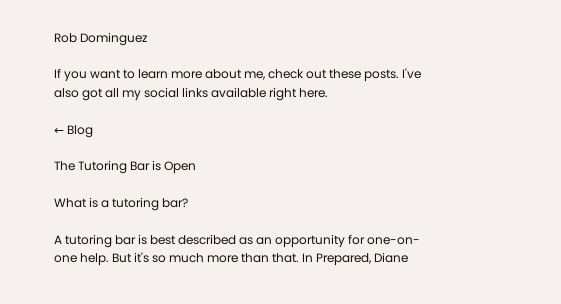Rob Dominguez

If you want to learn more about me, check out these posts. I've also got all my social links available right here.

← Blog

The Tutoring Bar is Open

What is a tutoring bar?

A tutoring bar is best described as an opportunity for one-on-one help. But it's so much more than that. In Prepared, Diane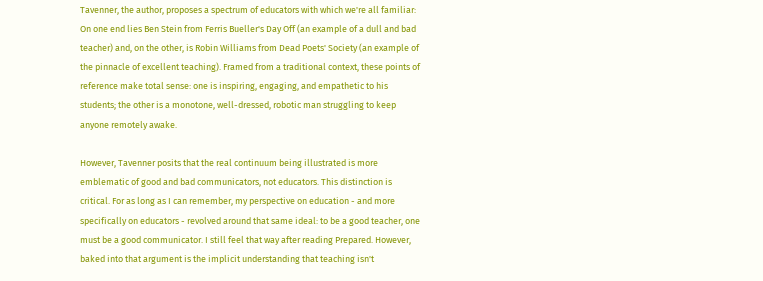Tavenner, the author, proposes a spectrum of educators with which we're all familiar: On one end lies Ben Stein from Ferris Bueller's Day Off (an example of a dull and bad teacher) and, on the other, is Robin Williams from Dead Poets' Society (an example of the pinnacle of excellent teaching). Framed from a traditional context, these points of reference make total sense: one is inspiring, engaging, and empathetic to his students; the other is a monotone, well-dressed, robotic man struggling to keep anyone remotely awake.

However, Tavenner posits that the real continuum being illustrated is more emblematic of good and bad communicators, not educators. This distinction is critical. For as long as I can remember, my perspective on education - and more specifically on educators - revolved around that same ideal: to be a good teacher, one must be a good communicator. I still feel that way after reading Prepared. However, baked into that argument is the implicit understanding that teaching isn't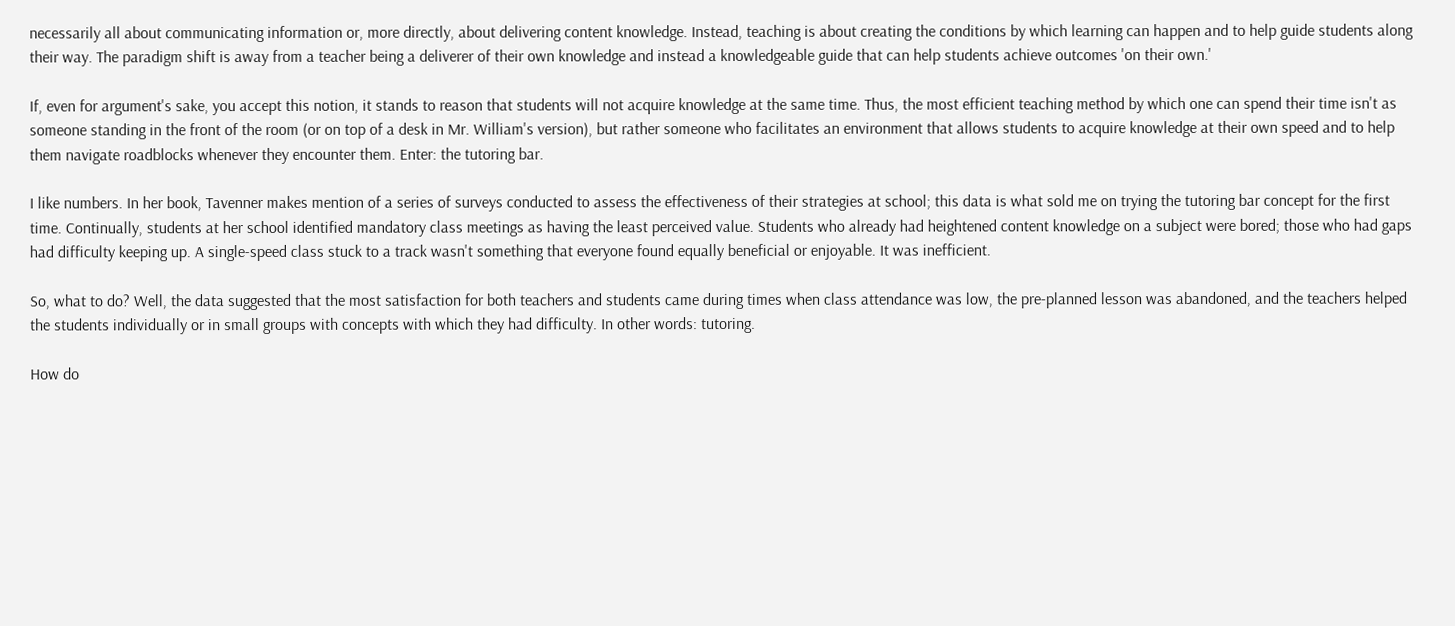necessarily all about communicating information or, more directly, about delivering content knowledge. Instead, teaching is about creating the conditions by which learning can happen and to help guide students along their way. The paradigm shift is away from a teacher being a deliverer of their own knowledge and instead a knowledgeable guide that can help students achieve outcomes 'on their own.'

If, even for argument's sake, you accept this notion, it stands to reason that students will not acquire knowledge at the same time. Thus, the most efficient teaching method by which one can spend their time isn't as someone standing in the front of the room (or on top of a desk in Mr. William's version), but rather someone who facilitates an environment that allows students to acquire knowledge at their own speed and to help them navigate roadblocks whenever they encounter them. Enter: the tutoring bar.

I like numbers. In her book, Tavenner makes mention of a series of surveys conducted to assess the effectiveness of their strategies at school; this data is what sold me on trying the tutoring bar concept for the first time. Continually, students at her school identified mandatory class meetings as having the least perceived value. Students who already had heightened content knowledge on a subject were bored; those who had gaps had difficulty keeping up. A single-speed class stuck to a track wasn't something that everyone found equally beneficial or enjoyable. It was inefficient.

So, what to do? Well, the data suggested that the most satisfaction for both teachers and students came during times when class attendance was low, the pre-planned lesson was abandoned, and the teachers helped the students individually or in small groups with concepts with which they had difficulty. In other words: tutoring.

How do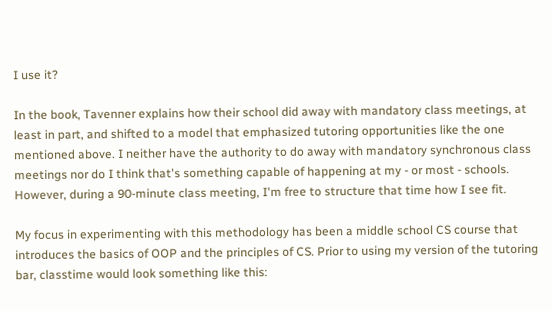I use it?

In the book, Tavenner explains how their school did away with mandatory class meetings, at least in part, and shifted to a model that emphasized tutoring opportunities like the one mentioned above. I neither have the authority to do away with mandatory synchronous class meetings nor do I think that's something capable of happening at my - or most - schools. However, during a 90-minute class meeting, I'm free to structure that time how I see fit.

My focus in experimenting with this methodology has been a middle school CS course that introduces the basics of OOP and the principles of CS. Prior to using my version of the tutoring bar, classtime would look something like this: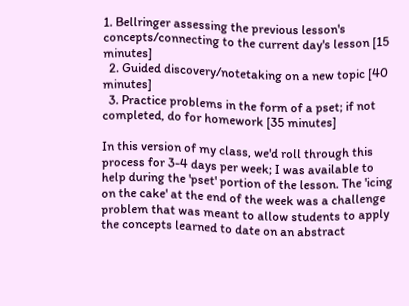1. Bellringer assessing the previous lesson's concepts/connecting to the current day's lesson [15 minutes]
  2. Guided discovery/notetaking on a new topic [40 minutes]
  3. Practice problems in the form of a pset; if not completed, do for homework [35 minutes]

In this version of my class, we'd roll through this process for 3-4 days per week; I was available to help during the 'pset' portion of the lesson. The 'icing on the cake' at the end of the week was a challenge problem that was meant to allow students to apply the concepts learned to date on an abstract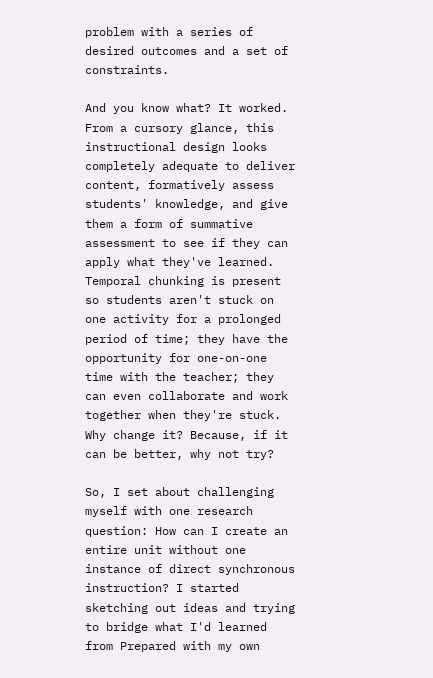problem with a series of desired outcomes and a set of constraints.

And you know what? It worked. From a cursory glance, this instructional design looks completely adequate to deliver content, formatively assess students' knowledge, and give them a form of summative assessment to see if they can apply what they've learned. Temporal chunking is present so students aren't stuck on one activity for a prolonged period of time; they have the opportunity for one-on-one time with the teacher; they can even collaborate and work together when they're stuck. Why change it? Because, if it can be better, why not try?

So, I set about challenging myself with one research question: How can I create an entire unit without one instance of direct synchronous instruction? I started sketching out ideas and trying to bridge what I'd learned from Prepared with my own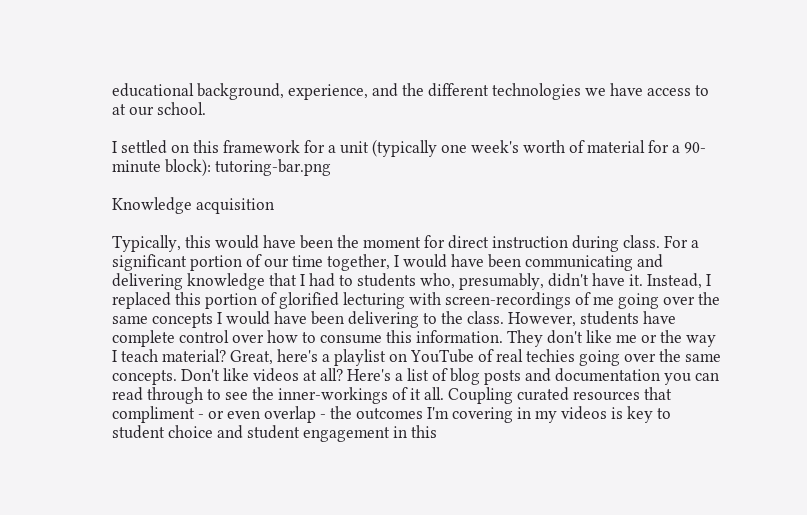educational background, experience, and the different technologies we have access to at our school.

I settled on this framework for a unit (typically one week's worth of material for a 90-minute block): tutoring-bar.png

Knowledge acquisition

Typically, this would have been the moment for direct instruction during class. For a significant portion of our time together, I would have been communicating and delivering knowledge that I had to students who, presumably, didn't have it. Instead, I replaced this portion of glorified lecturing with screen-recordings of me going over the same concepts I would have been delivering to the class. However, students have complete control over how to consume this information. They don't like me or the way I teach material? Great, here's a playlist on YouTube of real techies going over the same concepts. Don't like videos at all? Here's a list of blog posts and documentation you can read through to see the inner-workings of it all. Coupling curated resources that compliment - or even overlap - the outcomes I'm covering in my videos is key to student choice and student engagement in this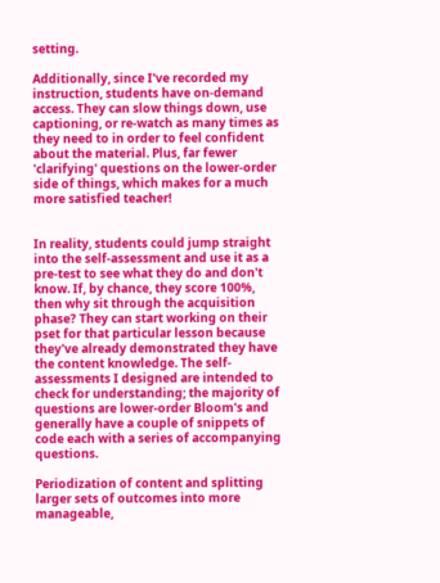setting.

Additionally, since I've recorded my instruction, students have on-demand access. They can slow things down, use captioning, or re-watch as many times as they need to in order to feel confident about the material. Plus, far fewer 'clarifying' questions on the lower-order side of things, which makes for a much more satisfied teacher!


In reality, students could jump straight into the self-assessment and use it as a pre-test to see what they do and don't know. If, by chance, they score 100%, then why sit through the acquisition phase? They can start working on their pset for that particular lesson because they've already demonstrated they have the content knowledge. The self-assessments I designed are intended to check for understanding; the majority of questions are lower-order Bloom's and generally have a couple of snippets of code each with a series of accompanying questions.

Periodization of content and splitting larger sets of outcomes into more manageable,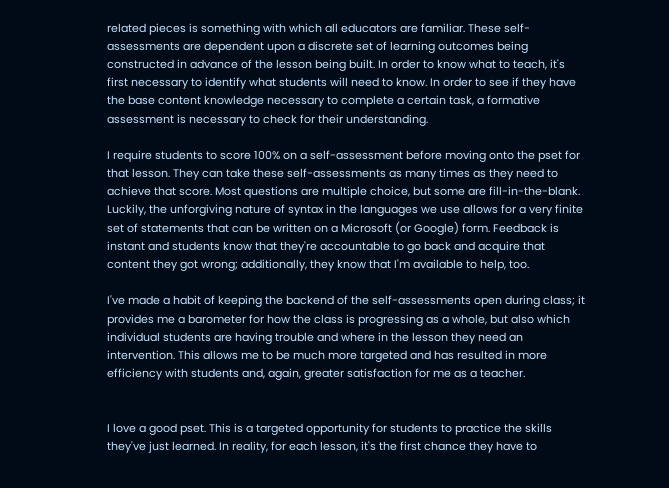related pieces is something with which all educators are familiar. These self-assessments are dependent upon a discrete set of learning outcomes being constructed in advance of the lesson being built. In order to know what to teach, it's first necessary to identify what students will need to know. In order to see if they have the base content knowledge necessary to complete a certain task, a formative assessment is necessary to check for their understanding.

I require students to score 100% on a self-assessment before moving onto the pset for that lesson. They can take these self-assessments as many times as they need to achieve that score. Most questions are multiple choice, but some are fill-in-the-blank. Luckily, the unforgiving nature of syntax in the languages we use allows for a very finite set of statements that can be written on a Microsoft (or Google) form. Feedback is instant and students know that they're accountable to go back and acquire that content they got wrong; additionally, they know that I'm available to help, too.

I've made a habit of keeping the backend of the self-assessments open during class; it provides me a barometer for how the class is progressing as a whole, but also which individual students are having trouble and where in the lesson they need an intervention. This allows me to be much more targeted and has resulted in more efficiency with students and, again, greater satisfaction for me as a teacher.


I love a good pset. This is a targeted opportunity for students to practice the skills they've just learned. In reality, for each lesson, it's the first chance they have to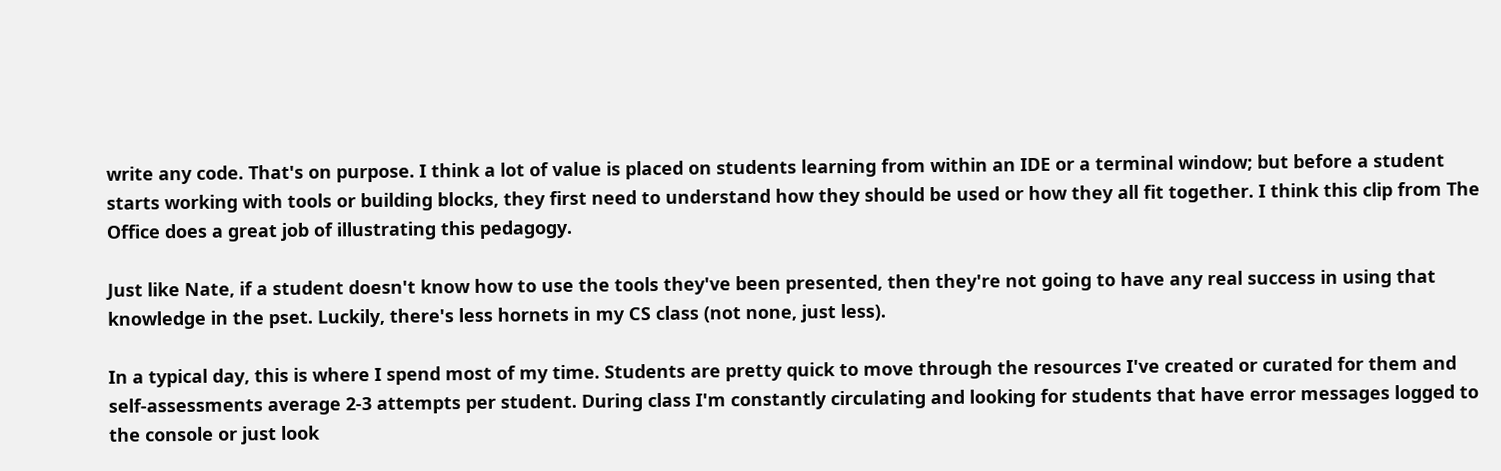write any code. That's on purpose. I think a lot of value is placed on students learning from within an IDE or a terminal window; but before a student starts working with tools or building blocks, they first need to understand how they should be used or how they all fit together. I think this clip from The Office does a great job of illustrating this pedagogy.

Just like Nate, if a student doesn't know how to use the tools they've been presented, then they're not going to have any real success in using that knowledge in the pset. Luckily, there's less hornets in my CS class (not none, just less).

In a typical day, this is where I spend most of my time. Students are pretty quick to move through the resources I've created or curated for them and self-assessments average 2-3 attempts per student. During class I'm constantly circulating and looking for students that have error messages logged to the console or just look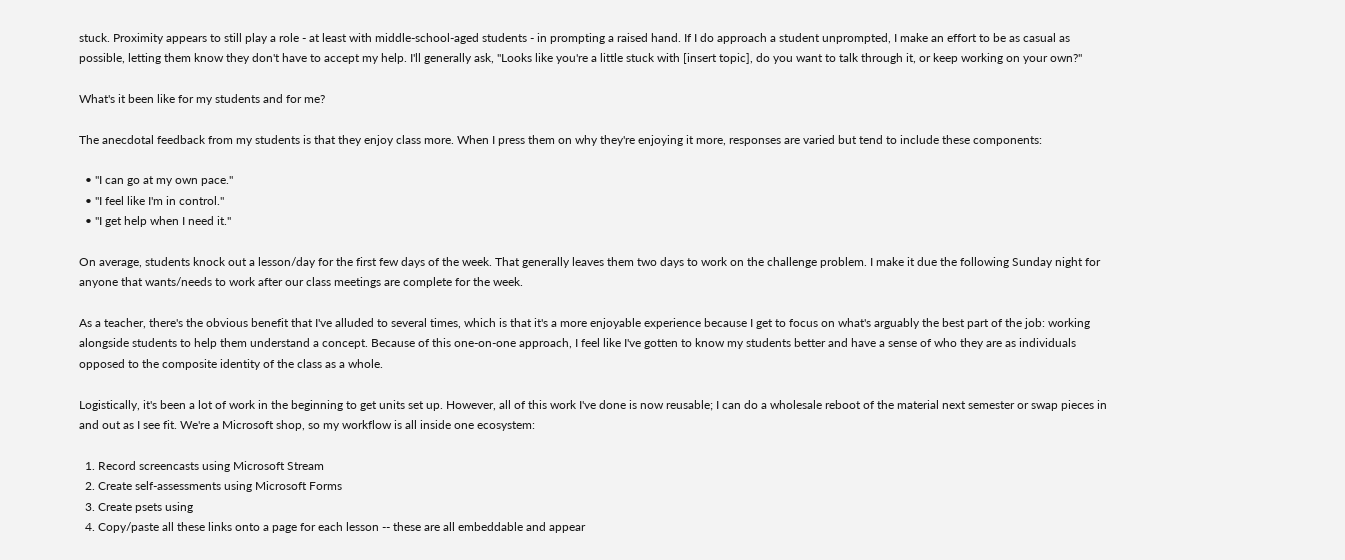stuck. Proximity appears to still play a role - at least with middle-school-aged students - in prompting a raised hand. If I do approach a student unprompted, I make an effort to be as casual as possible, letting them know they don't have to accept my help. I'll generally ask, "Looks like you're a little stuck with [insert topic], do you want to talk through it, or keep working on your own?"

What's it been like for my students and for me?

The anecdotal feedback from my students is that they enjoy class more. When I press them on why they're enjoying it more, responses are varied but tend to include these components:

  • "I can go at my own pace."
  • "I feel like I'm in control."
  • "I get help when I need it."

On average, students knock out a lesson/day for the first few days of the week. That generally leaves them two days to work on the challenge problem. I make it due the following Sunday night for anyone that wants/needs to work after our class meetings are complete for the week.

As a teacher, there's the obvious benefit that I've alluded to several times, which is that it's a more enjoyable experience because I get to focus on what's arguably the best part of the job: working alongside students to help them understand a concept. Because of this one-on-one approach, I feel like I've gotten to know my students better and have a sense of who they are as individuals opposed to the composite identity of the class as a whole.

Logistically, it's been a lot of work in the beginning to get units set up. However, all of this work I've done is now reusable; I can do a wholesale reboot of the material next semester or swap pieces in and out as I see fit. We're a Microsoft shop, so my workflow is all inside one ecosystem:

  1. Record screencasts using Microsoft Stream
  2. Create self-assessments using Microsoft Forms
  3. Create psets using
  4. Copy/paste all these links onto a page for each lesson -- these are all embeddable and appear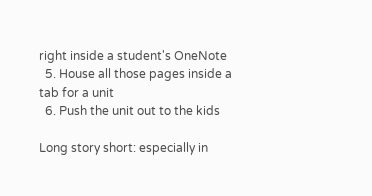right inside a student's OneNote
  5. House all those pages inside a tab for a unit
  6. Push the unit out to the kids

Long story short: especially in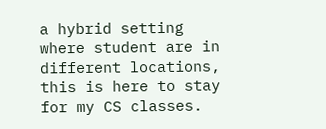a hybrid setting where student are in different locations, this is here to stay for my CS classes.